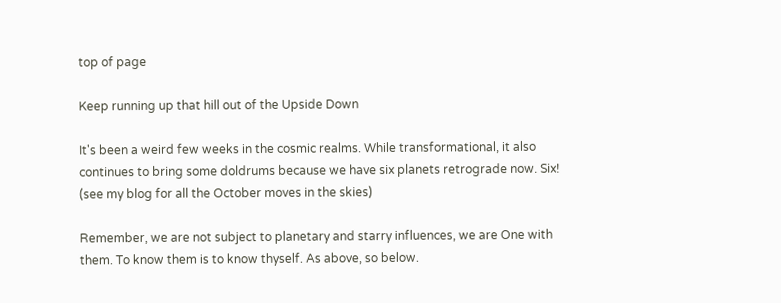top of page

Keep running up that hill out of the Upside Down

It's been a weird few weeks in the cosmic realms. While transformational, it also continues to bring some doldrums because we have six planets retrograde now. Six! (see my blog for all the October moves in the skies)

Remember, we are not subject to planetary and starry influences, we are One with them. To know them is to know thyself. As above, so below.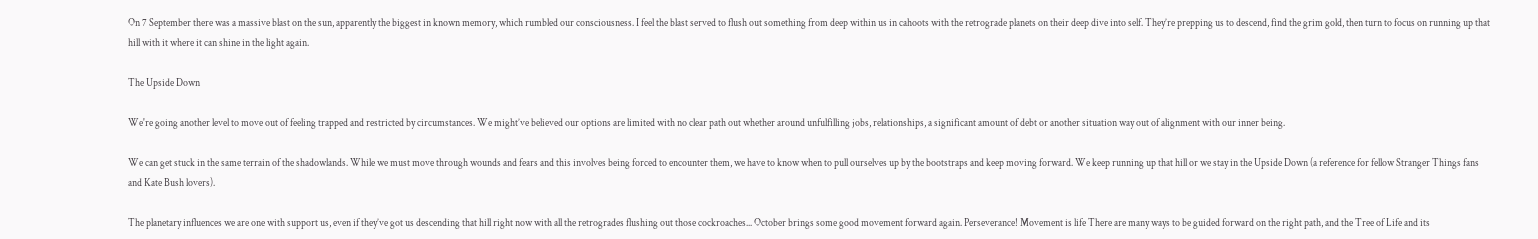On 7 September there was a massive blast on the sun, apparently the biggest in known memory, which rumbled our consciousness. I feel the blast served to flush out something from deep within us in cahoots with the retrograde planets on their deep dive into self. They’re prepping us to descend, find the grim gold, then turn to focus on running up that hill with it where it can shine in the light again.

The Upside Down

We're going another level to move out of feeling trapped and restricted by circumstances. We might’ve believed our options are limited with no clear path out whether around unfulfilling jobs, relationships, a significant amount of debt or another situation way out of alignment with our inner being.

We can get stuck in the same terrain of the shadowlands. While we must move through wounds and fears and this involves being forced to encounter them, we have to know when to pull ourselves up by the bootstraps and keep moving forward. We keep running up that hill or we stay in the Upside Down (a reference for fellow Stranger Things fans and Kate Bush lovers).

The planetary influences we are one with support us, even if they’ve got us descending that hill right now with all the retrogrades flushing out those cockroaches... October brings some good movement forward again. Perseverance! Movement is life There are many ways to be guided forward on the right path, and the Tree of Life and its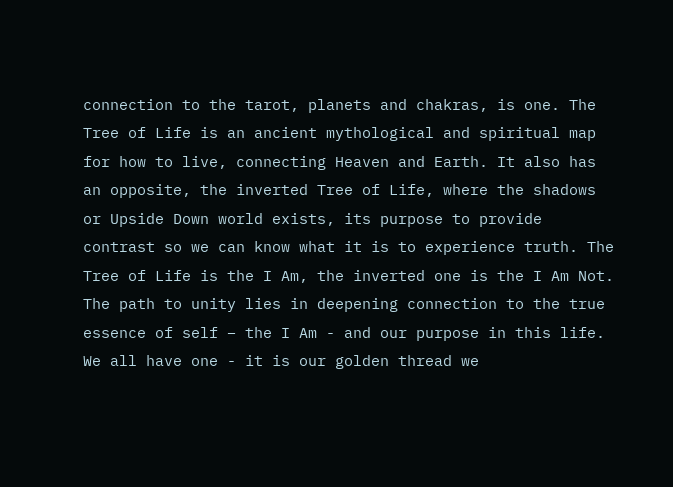connection to the tarot, planets and chakras, is one. The Tree of Life is an ancient mythological and spiritual map for how to live, connecting Heaven and Earth. It also has an opposite, the inverted Tree of Life, where the shadows or Upside Down world exists, its purpose to provide contrast so we can know what it is to experience truth. The Tree of Life is the I Am, the inverted one is the I Am Not. The path to unity lies in deepening connection to the true essence of self – the I Am - and our purpose in this life. We all have one - it is our golden thread we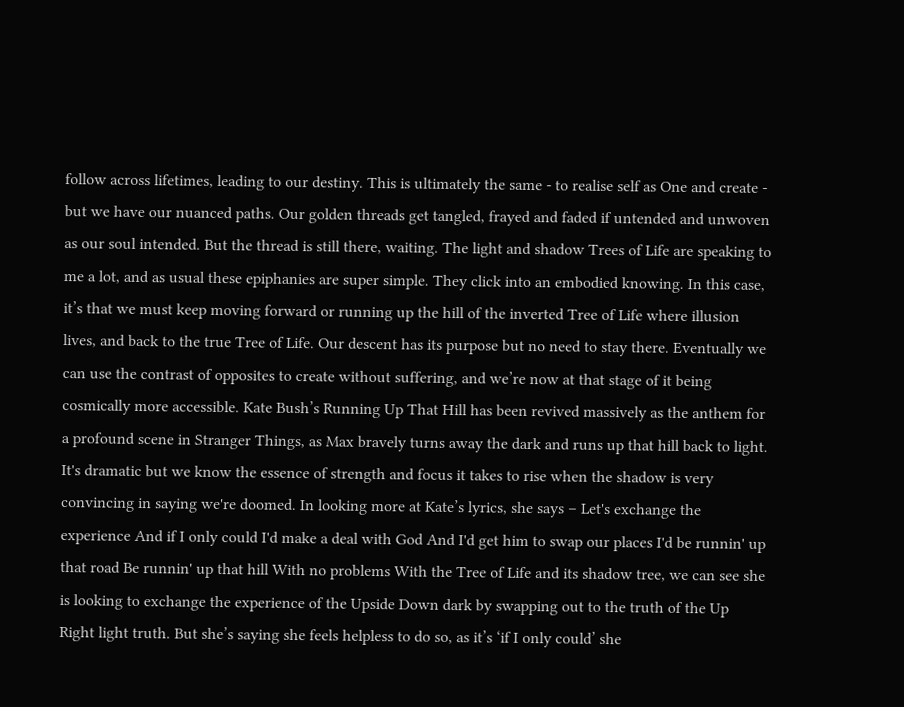follow across lifetimes, leading to our destiny. This is ultimately the same - to realise self as One and create - but we have our nuanced paths. Our golden threads get tangled, frayed and faded if untended and unwoven as our soul intended. But the thread is still there, waiting. The light and shadow Trees of Life are speaking to me a lot, and as usual these epiphanies are super simple. They click into an embodied knowing. In this case, it’s that we must keep moving forward or running up the hill of the inverted Tree of Life where illusion lives, and back to the true Tree of Life. Our descent has its purpose but no need to stay there. Eventually we can use the contrast of opposites to create without suffering, and we’re now at that stage of it being cosmically more accessible. Kate Bush’s Running Up That Hill has been revived massively as the anthem for a profound scene in Stranger Things, as Max bravely turns away the dark and runs up that hill back to light. It's dramatic but we know the essence of strength and focus it takes to rise when the shadow is very convincing in saying we're doomed. In looking more at Kate’s lyrics, she says – Let's exchange the experience And if I only could I'd make a deal with God And I'd get him to swap our places I'd be runnin' up that road Be runnin' up that hill With no problems With the Tree of Life and its shadow tree, we can see she is looking to exchange the experience of the Upside Down dark by swapping out to the truth of the Up Right light truth. But she’s saying she feels helpless to do so, as it’s ‘if I only could’ she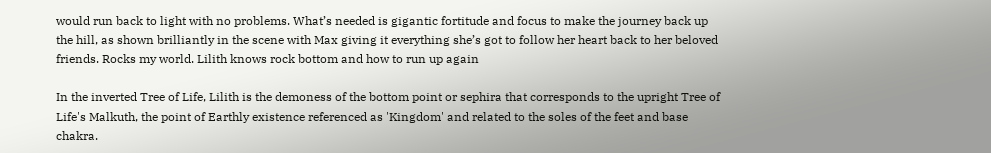would run back to light with no problems. What’s needed is gigantic fortitude and focus to make the journey back up the hill, as shown brilliantly in the scene with Max giving it everything she’s got to follow her heart back to her beloved friends. Rocks my world. Lilith knows rock bottom and how to run up again

In the inverted Tree of Life, Lilith is the demoness of the bottom point or sephira that corresponds to the upright Tree of Life's Malkuth, the point of Earthly existence referenced as 'Kingdom' and related to the soles of the feet and base chakra.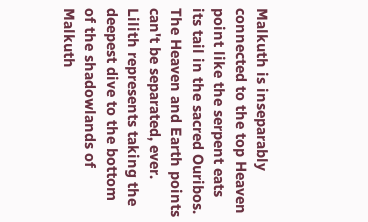Malkuth is inseparably connected to the top Heaven point like the serpent eats its tail in the sacred Ouribos. The Heaven and Earth points can't be separated, ever. Lilith represents taking the deepest dive to the bottom of the shadowlands of Malkuth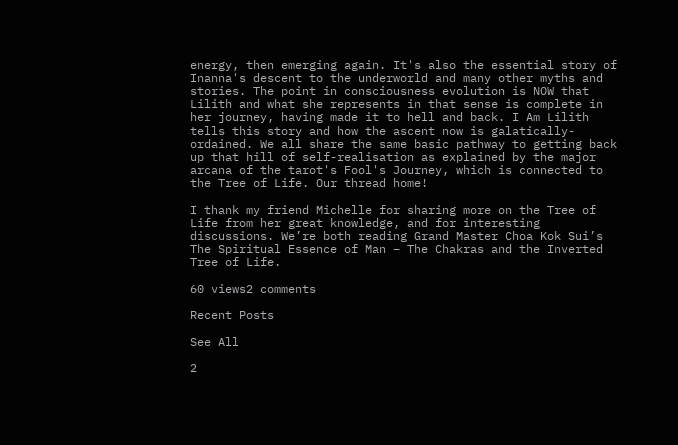energy, then emerging again. It's also the essential story of Inanna's descent to the underworld and many other myths and stories. The point in consciousness evolution is NOW that Lilith and what she represents in that sense is complete in her journey, having made it to hell and back. I Am Lilith tells this story and how the ascent now is galatically-ordained. We all share the same basic pathway to getting back up that hill of self-realisation as explained by the major arcana of the tarot's Fool's Journey, which is connected to the Tree of Life. Our thread home!

I thank my friend Michelle for sharing more on the Tree of Life from her great knowledge, and for interesting discussions. We’re both reading Grand Master Choa Kok Sui’s The Spiritual Essence of Man – The Chakras and the Inverted Tree of Life.

60 views2 comments

Recent Posts

See All

2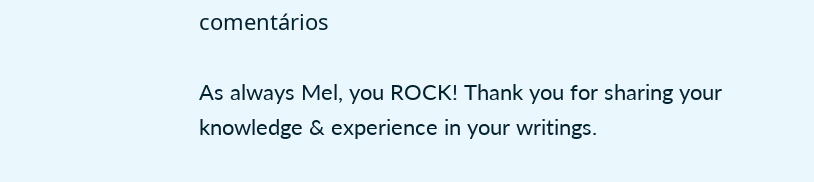comentários

As always Mel, you ROCK! Thank you for sharing your knowledge & experience in your writings.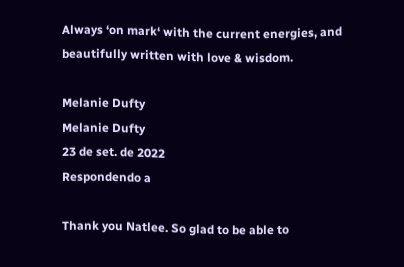Always ‘on mark‘ with the current energies, and beautifully written with love & wisdom.

Melanie Dufty
Melanie Dufty
23 de set. de 2022
Respondendo a

Thank you Natlee. So glad to be able to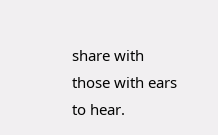share with those with ears to hear.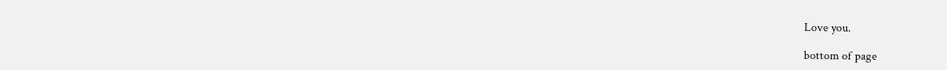Love you.

bottom of page